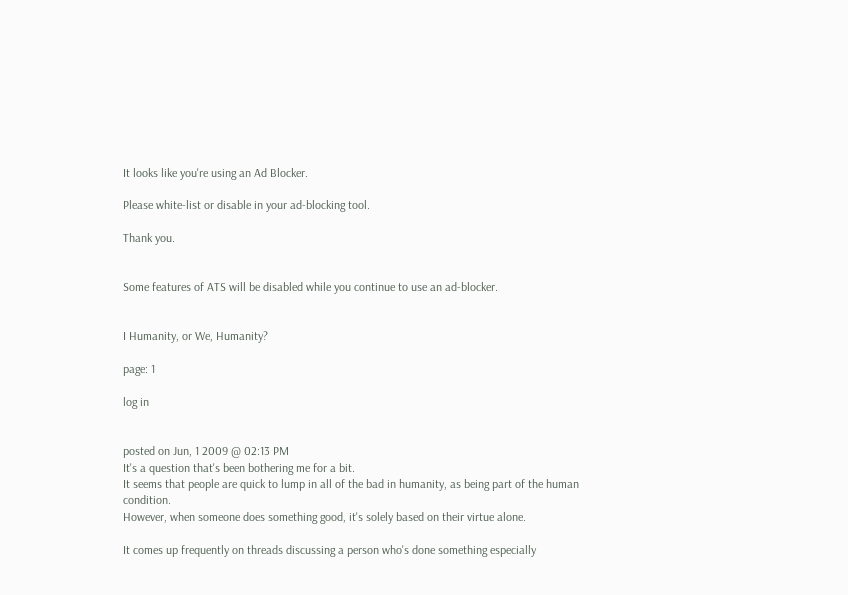It looks like you're using an Ad Blocker.

Please white-list or disable in your ad-blocking tool.

Thank you.


Some features of ATS will be disabled while you continue to use an ad-blocker.


I Humanity, or We, Humanity?

page: 1

log in


posted on Jun, 1 2009 @ 02:13 PM
It's a question that's been bothering me for a bit.
It seems that people are quick to lump in all of the bad in humanity, as being part of the human condition.
However, when someone does something good, it's solely based on their virtue alone.

It comes up frequently on threads discussing a person who's done something especially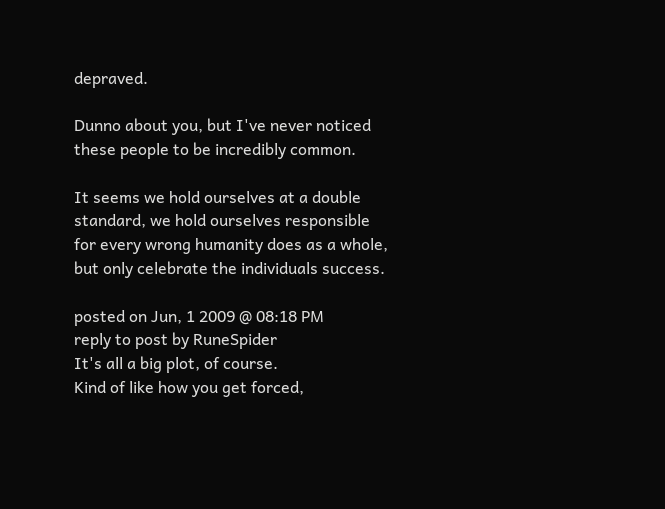depraved.

Dunno about you, but I've never noticed these people to be incredibly common.

It seems we hold ourselves at a double standard, we hold ourselves responsible for every wrong humanity does as a whole, but only celebrate the individuals success.

posted on Jun, 1 2009 @ 08:18 PM
reply to post by RuneSpider
It's all a big plot, of course.
Kind of like how you get forced,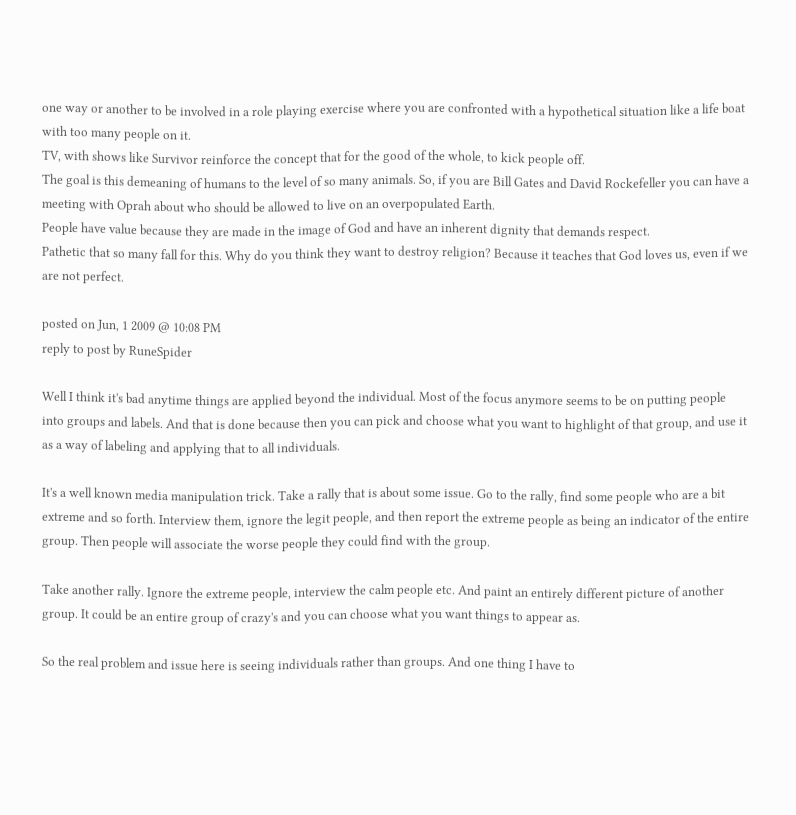one way or another to be involved in a role playing exercise where you are confronted with a hypothetical situation like a life boat with too many people on it.
TV, with shows like Survivor reinforce the concept that for the good of the whole, to kick people off.
The goal is this demeaning of humans to the level of so many animals. So, if you are Bill Gates and David Rockefeller you can have a meeting with Oprah about who should be allowed to live on an overpopulated Earth.
People have value because they are made in the image of God and have an inherent dignity that demands respect.
Pathetic that so many fall for this. Why do you think they want to destroy religion? Because it teaches that God loves us, even if we are not perfect.

posted on Jun, 1 2009 @ 10:08 PM
reply to post by RuneSpider

Well I think it's bad anytime things are applied beyond the individual. Most of the focus anymore seems to be on putting people into groups and labels. And that is done because then you can pick and choose what you want to highlight of that group, and use it as a way of labeling and applying that to all individuals.

It's a well known media manipulation trick. Take a rally that is about some issue. Go to the rally, find some people who are a bit extreme and so forth. Interview them, ignore the legit people, and then report the extreme people as being an indicator of the entire group. Then people will associate the worse people they could find with the group.

Take another rally. Ignore the extreme people, interview the calm people etc. And paint an entirely different picture of another group. It could be an entire group of crazy's and you can choose what you want things to appear as.

So the real problem and issue here is seeing individuals rather than groups. And one thing I have to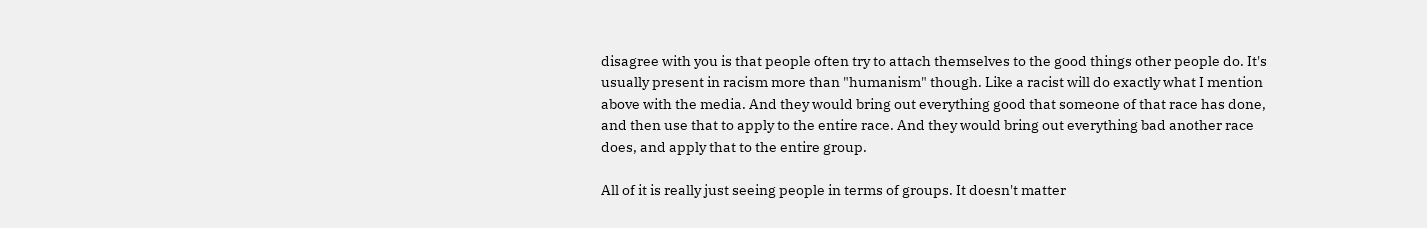disagree with you is that people often try to attach themselves to the good things other people do. It's usually present in racism more than "humanism" though. Like a racist will do exactly what I mention above with the media. And they would bring out everything good that someone of that race has done, and then use that to apply to the entire race. And they would bring out everything bad another race does, and apply that to the entire group.

All of it is really just seeing people in terms of groups. It doesn't matter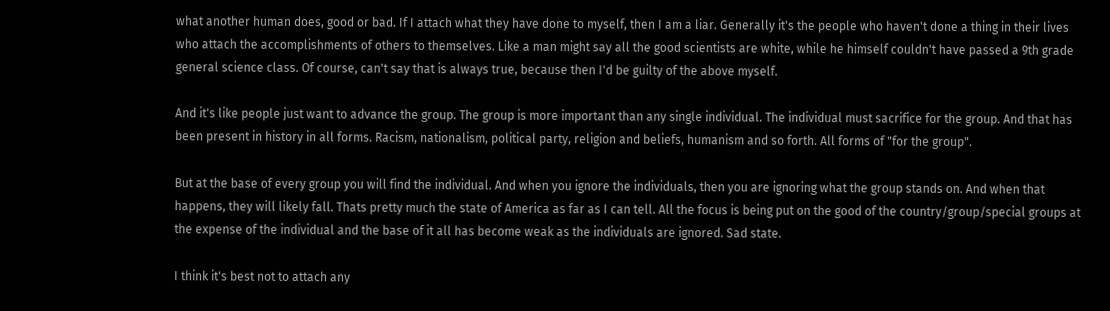what another human does, good or bad. If I attach what they have done to myself, then I am a liar. Generally it's the people who haven't done a thing in their lives who attach the accomplishments of others to themselves. Like a man might say all the good scientists are white, while he himself couldn't have passed a 9th grade general science class. Of course, can't say that is always true, because then I'd be guilty of the above myself.

And it's like people just want to advance the group. The group is more important than any single individual. The individual must sacrifice for the group. And that has been present in history in all forms. Racism, nationalism, political party, religion and beliefs, humanism and so forth. All forms of "for the group".

But at the base of every group you will find the individual. And when you ignore the individuals, then you are ignoring what the group stands on. And when that happens, they will likely fall. Thats pretty much the state of America as far as I can tell. All the focus is being put on the good of the country/group/special groups at the expense of the individual and the base of it all has become weak as the individuals are ignored. Sad state.

I think it's best not to attach any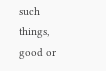such things, good or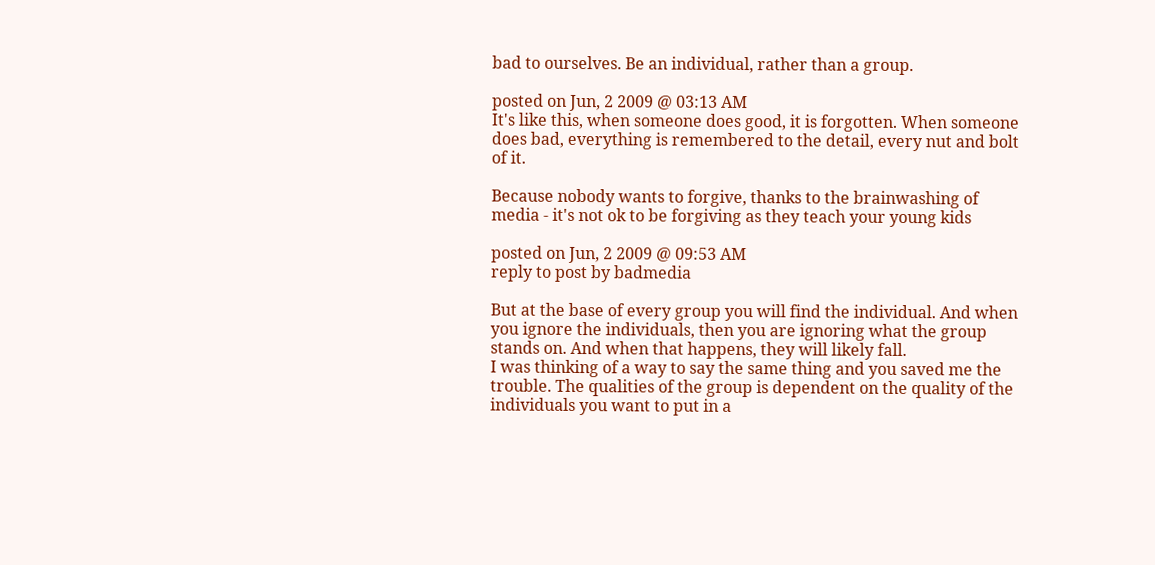bad to ourselves. Be an individual, rather than a group.

posted on Jun, 2 2009 @ 03:13 AM
It's like this, when someone does good, it is forgotten. When someone does bad, everything is remembered to the detail, every nut and bolt of it.

Because nobody wants to forgive, thanks to the brainwashing of media - it's not ok to be forgiving as they teach your young kids

posted on Jun, 2 2009 @ 09:53 AM
reply to post by badmedia

But at the base of every group you will find the individual. And when you ignore the individuals, then you are ignoring what the group stands on. And when that happens, they will likely fall.
I was thinking of a way to say the same thing and you saved me the trouble. The qualities of the group is dependent on the quality of the individuals you want to put in a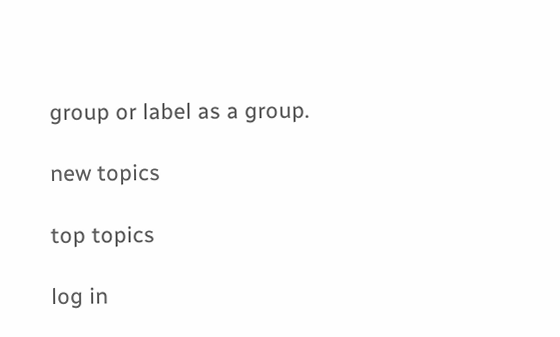group or label as a group.

new topics

top topics

log in